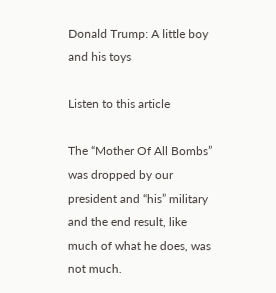Donald Trump: A little boy and his toys

Listen to this article

The “Mother Of All Bombs” was dropped by our president and “his” military and the end result, like much of what he does, was not much.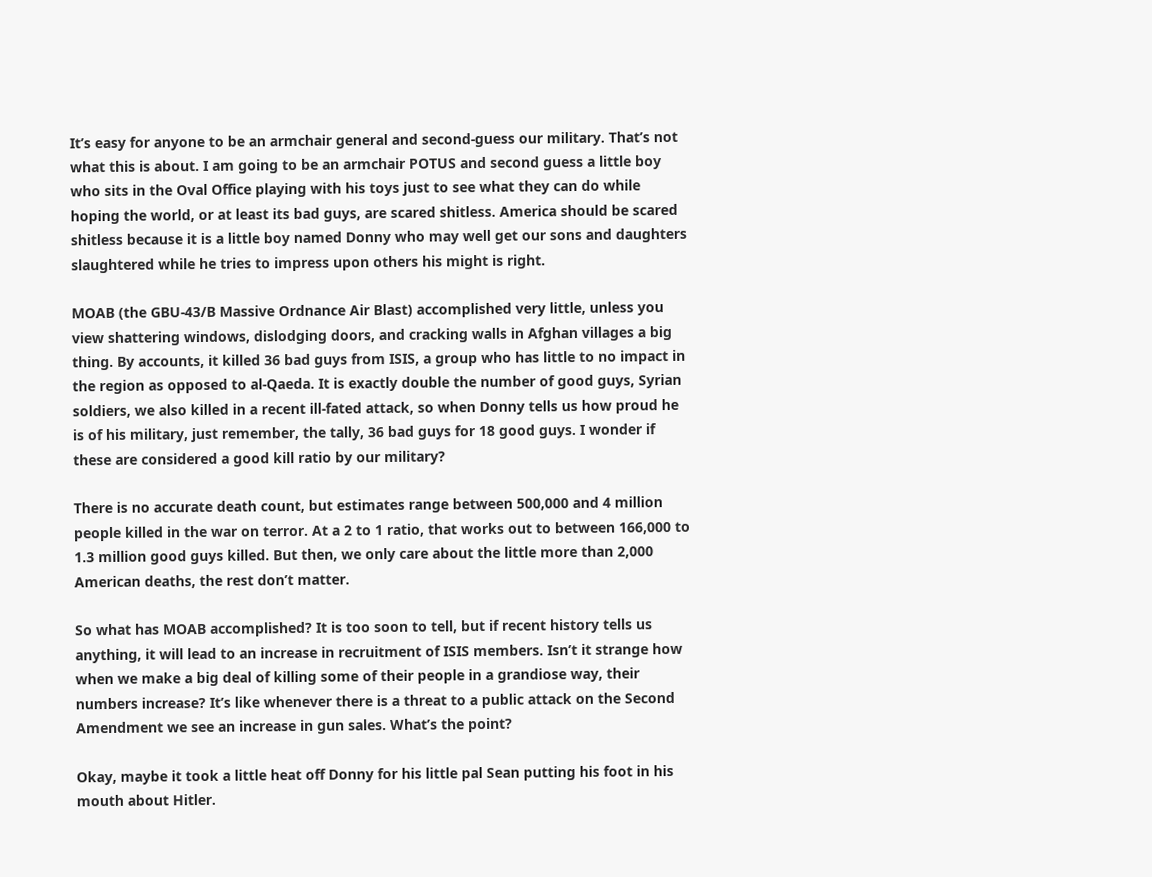It’s easy for anyone to be an armchair general and second-guess our military. That’s not what this is about. I am going to be an armchair POTUS and second guess a little boy who sits in the Oval Office playing with his toys just to see what they can do while hoping the world, or at least its bad guys, are scared shitless. America should be scared shitless because it is a little boy named Donny who may well get our sons and daughters slaughtered while he tries to impress upon others his might is right.

MOAB (the GBU-43/B Massive Ordnance Air Blast) accomplished very little, unless you view shattering windows, dislodging doors, and cracking walls in Afghan villages a big thing. By accounts, it killed 36 bad guys from ISIS, a group who has little to no impact in the region as opposed to al-Qaeda. It is exactly double the number of good guys, Syrian soldiers, we also killed in a recent ill-fated attack, so when Donny tells us how proud he is of his military, just remember, the tally, 36 bad guys for 18 good guys. I wonder if these are considered a good kill ratio by our military?

There is no accurate death count, but estimates range between 500,000 and 4 million people killed in the war on terror. At a 2 to 1 ratio, that works out to between 166,000 to 1.3 million good guys killed. But then, we only care about the little more than 2,000 American deaths, the rest don’t matter.

So what has MOAB accomplished? It is too soon to tell, but if recent history tells us anything, it will lead to an increase in recruitment of ISIS members. Isn’t it strange how when we make a big deal of killing some of their people in a grandiose way, their numbers increase? It’s like whenever there is a threat to a public attack on the Second Amendment we see an increase in gun sales. What’s the point?

Okay, maybe it took a little heat off Donny for his little pal Sean putting his foot in his mouth about Hitler.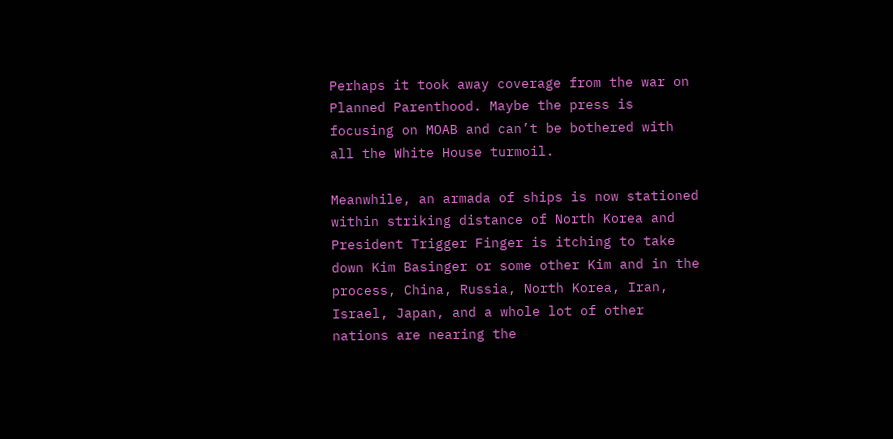Perhaps it took away coverage from the war on Planned Parenthood. Maybe the press is focusing on MOAB and can’t be bothered with all the White House turmoil.

Meanwhile, an armada of ships is now stationed within striking distance of North Korea and President Trigger Finger is itching to take down Kim Basinger or some other Kim and in the process, China, Russia, North Korea, Iran, Israel, Japan, and a whole lot of other nations are nearing the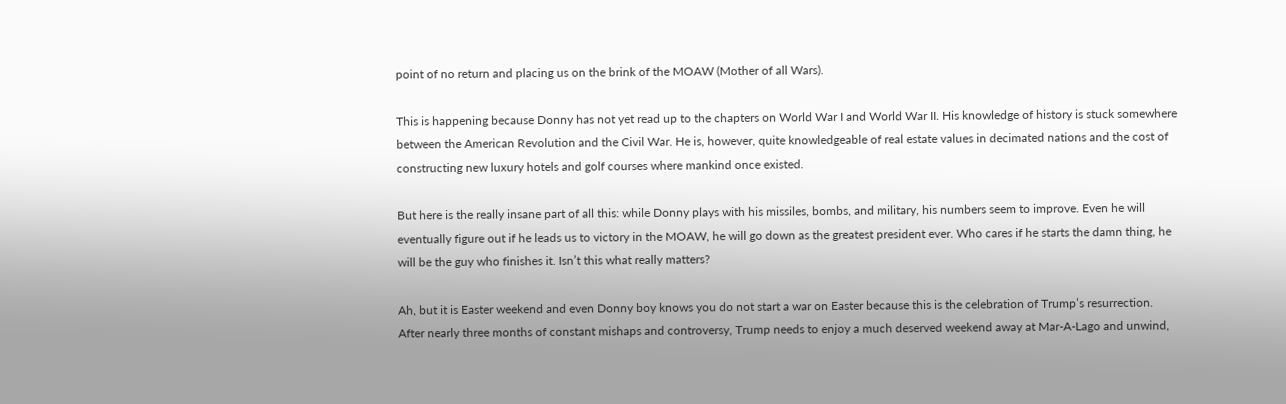point of no return and placing us on the brink of the MOAW (Mother of all Wars).

This is happening because Donny has not yet read up to the chapters on World War I and World War II. His knowledge of history is stuck somewhere between the American Revolution and the Civil War. He is, however, quite knowledgeable of real estate values in decimated nations and the cost of constructing new luxury hotels and golf courses where mankind once existed.

But here is the really insane part of all this: while Donny plays with his missiles, bombs, and military, his numbers seem to improve. Even he will eventually figure out if he leads us to victory in the MOAW, he will go down as the greatest president ever. Who cares if he starts the damn thing, he will be the guy who finishes it. Isn’t this what really matters?

Ah, but it is Easter weekend and even Donny boy knows you do not start a war on Easter because this is the celebration of Trump’s resurrection. After nearly three months of constant mishaps and controversy, Trump needs to enjoy a much deserved weekend away at Mar-A-Lago and unwind,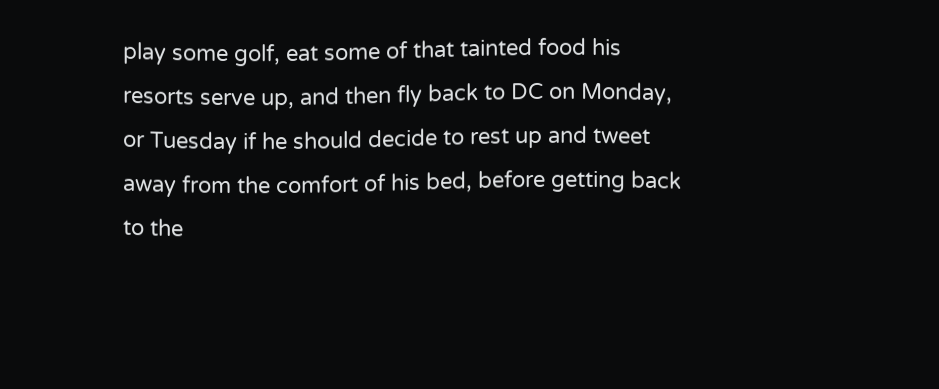play some golf, eat some of that tainted food his resorts serve up, and then fly back to DC on Monday, or Tuesday if he should decide to rest up and tweet away from the comfort of his bed, before getting back to the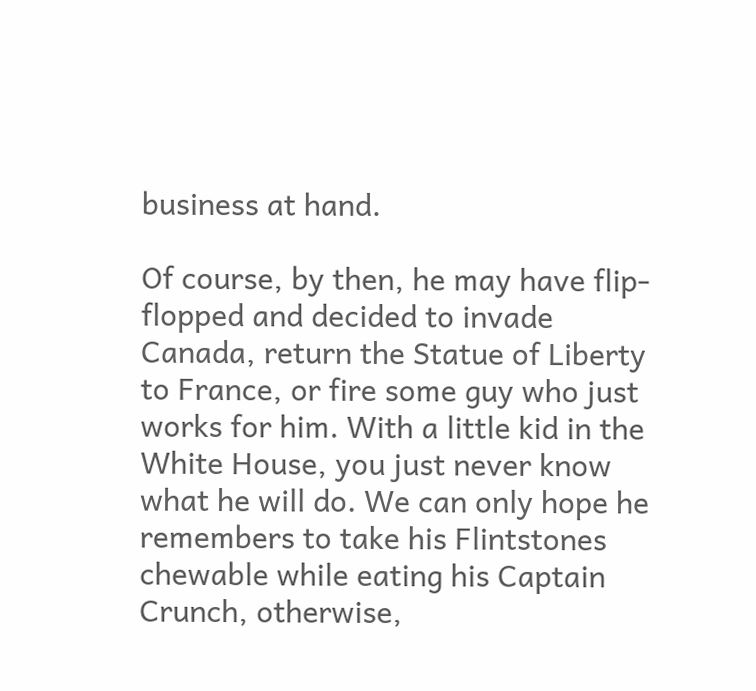business at hand.

Of course, by then, he may have flip-flopped and decided to invade Canada, return the Statue of Liberty to France, or fire some guy who just works for him. With a little kid in the White House, you just never know what he will do. We can only hope he remembers to take his Flintstones chewable while eating his Captain Crunch, otherwise,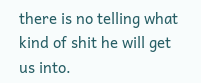there is no telling what kind of shit he will get us into.